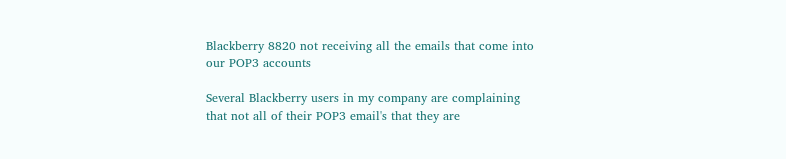Blackberry 8820 not receiving all the emails that come into our POP3 accounts

Several Blackberry users in my company are complaining that not all of their POP3 email's that they are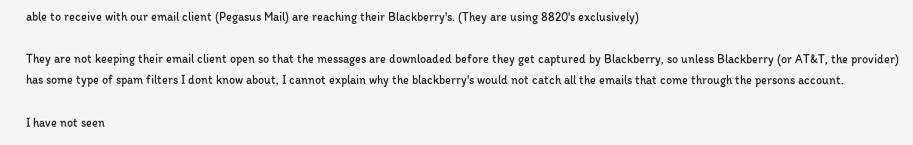able to receive with our email client (Pegasus Mail) are reaching their Blackberry's. (They are using 8820's exclusively)

They are not keeping their email client open so that the messages are downloaded before they get captured by Blackberry, so unless Blackberry (or AT&T, the provider) has some type of spam filters I dont know about, I cannot explain why the blackberry's would not catch all the emails that come through the persons account.

I have not seen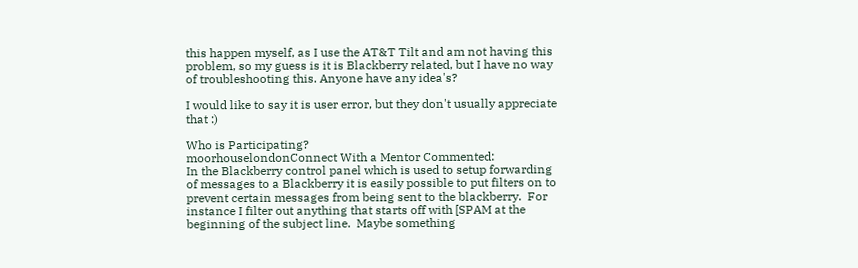this happen myself, as I use the AT&T Tilt and am not having this problem, so my guess is it is Blackberry related, but I have no way of troubleshooting this. Anyone have any idea's?

I would like to say it is user error, but they don't usually appreciate that :)

Who is Participating?
moorhouselondonConnect With a Mentor Commented:
In the Blackberry control panel which is used to setup forwarding of messages to a Blackberry it is easily possible to put filters on to prevent certain messages from being sent to the blackberry.  For instance I filter out anything that starts off with [SPAM at the beginning of the subject line.  Maybe something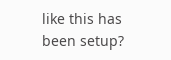like this has been setup?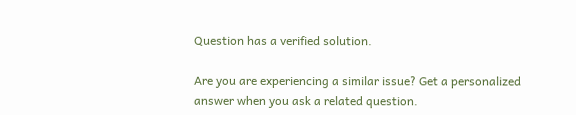Question has a verified solution.

Are you are experiencing a similar issue? Get a personalized answer when you ask a related question.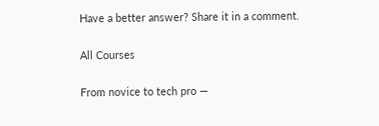Have a better answer? Share it in a comment.

All Courses

From novice to tech pro —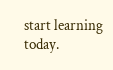start learning today.